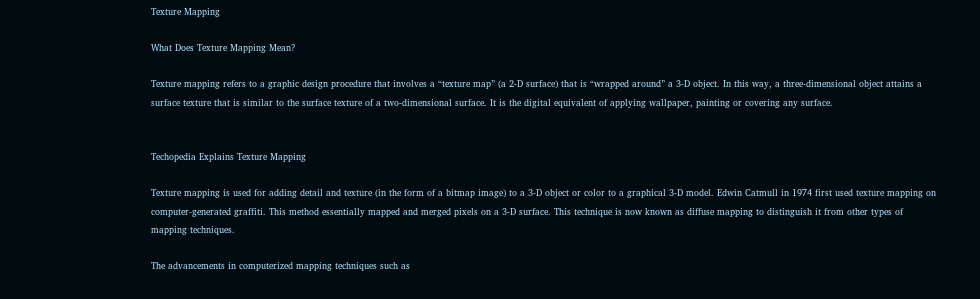Texture Mapping

What Does Texture Mapping Mean?

Texture mapping refers to a graphic design procedure that involves a “texture map” (a 2-D surface) that is “wrapped around” a 3-D object. In this way, a three-dimensional object attains a surface texture that is similar to the surface texture of a two-dimensional surface. It is the digital equivalent of applying wallpaper, painting or covering any surface.


Techopedia Explains Texture Mapping

Texture mapping is used for adding detail and texture (in the form of a bitmap image) to a 3-D object or color to a graphical 3-D model. Edwin Catmull in 1974 first used texture mapping on computer-generated graffiti. This method essentially mapped and merged pixels on a 3-D surface. This technique is now known as diffuse mapping to distinguish it from other types of mapping techniques.

The advancements in computerized mapping techniques such as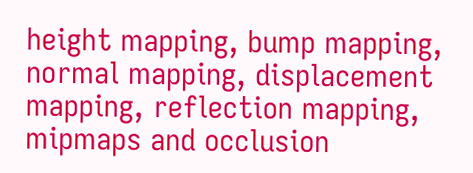height mapping, bump mapping, normal mapping, displacement mapping, reflection mapping, mipmaps and occlusion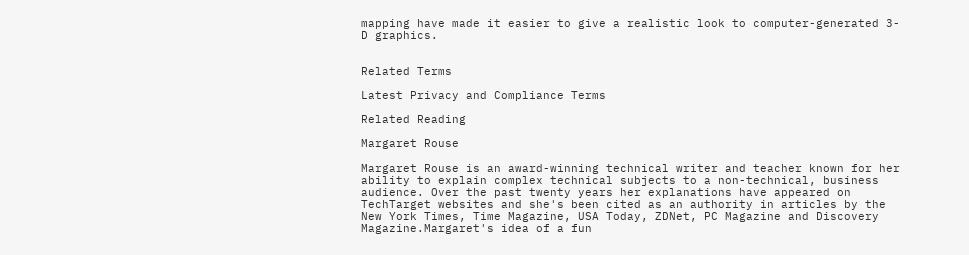mapping have made it easier to give a realistic look to computer-generated 3-D graphics.


Related Terms

Latest Privacy and Compliance Terms

Related Reading

Margaret Rouse

Margaret Rouse is an award-winning technical writer and teacher known for her ability to explain complex technical subjects to a non-technical, business audience. Over the past twenty years her explanations have appeared on TechTarget websites and she's been cited as an authority in articles by the New York Times, Time Magazine, USA Today, ZDNet, PC Magazine and Discovery Magazine.Margaret's idea of a fun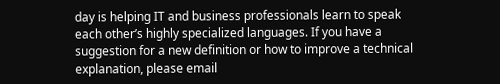day is helping IT and business professionals learn to speak each other’s highly specialized languages. If you have a suggestion for a new definition or how to improve a technical explanation, please email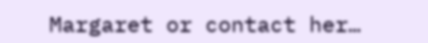Margaret or contact her…